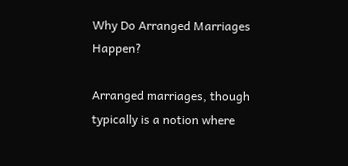Why Do Arranged Marriages Happen?

Arranged marriages, though typically is a notion where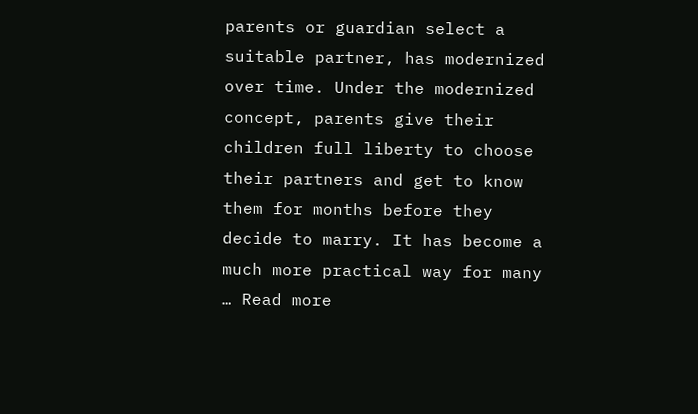parents or guardian select a suitable partner, has modernized over time. Under the modernized concept, parents give their children full liberty to choose their partners and get to know them for months before they decide to marry. It has become a much more practical way for many … Read more